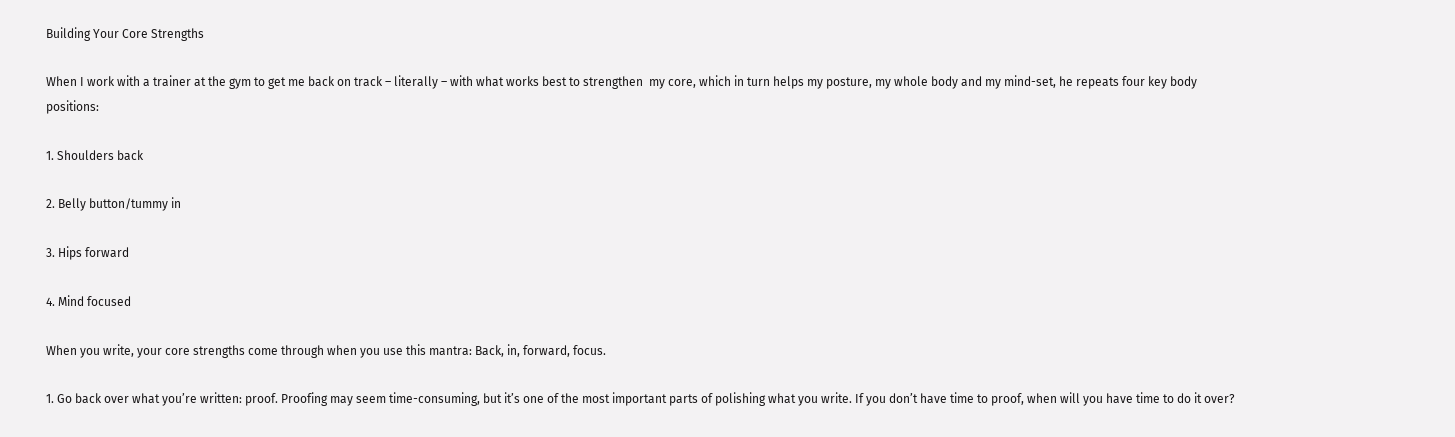Building Your Core Strengths

When I work with a trainer at the gym to get me back on track – literally – with what works best to strengthen  my core, which in turn helps my posture, my whole body and my mind-set, he repeats four key body positions:

1. Shoulders back

2. Belly button/tummy in

3. Hips forward

4. Mind focused

When you write, your core strengths come through when you use this mantra: Back, in, forward, focus.

1. Go back over what you’re written: proof. Proofing may seem time-consuming, but it’s one of the most important parts of polishing what you write. If you don’t have time to proof, when will you have time to do it over?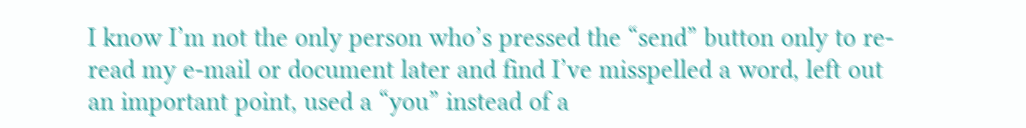I know I’m not the only person who’s pressed the “send” button only to re-read my e-mail or document later and find I’ve misspelled a word, left out an important point, used a “you” instead of a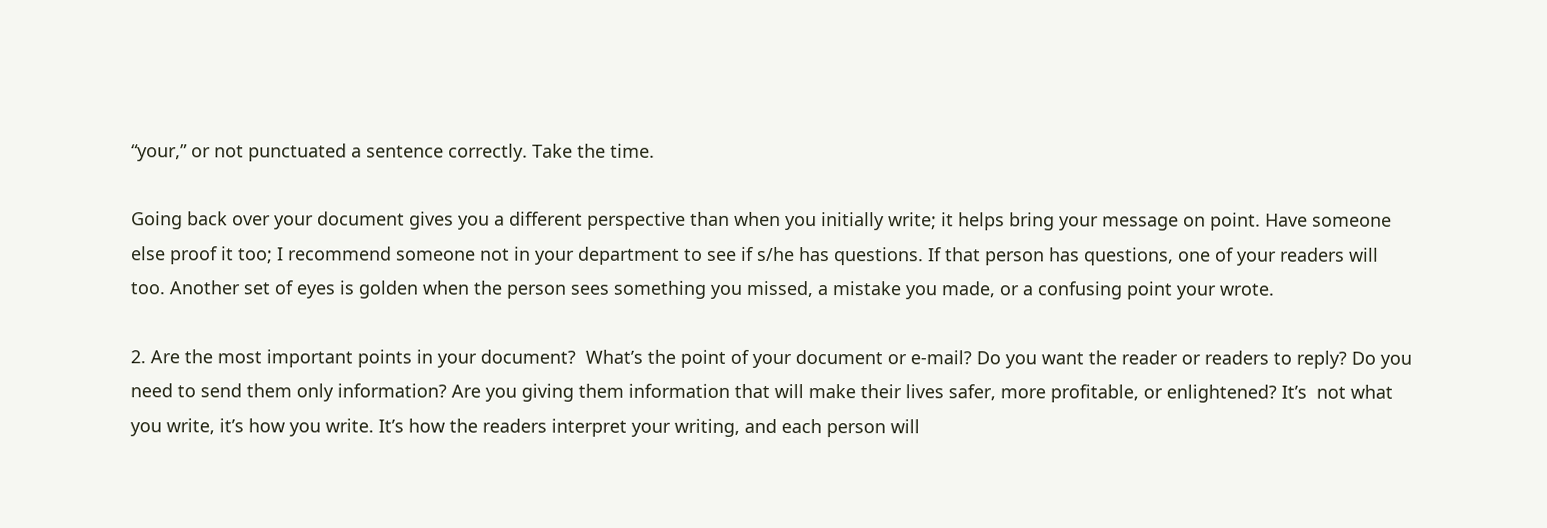“your,” or not punctuated a sentence correctly. Take the time.

Going back over your document gives you a different perspective than when you initially write; it helps bring your message on point. Have someone else proof it too; I recommend someone not in your department to see if s/he has questions. If that person has questions, one of your readers will too. Another set of eyes is golden when the person sees something you missed, a mistake you made, or a confusing point your wrote.

2. Are the most important points in your document?  What’s the point of your document or e-mail? Do you want the reader or readers to reply? Do you need to send them only information? Are you giving them information that will make their lives safer, more profitable, or enlightened? It’s  not what you write, it’s how you write. It’s how the readers interpret your writing, and each person will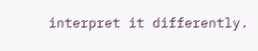interpret it differently.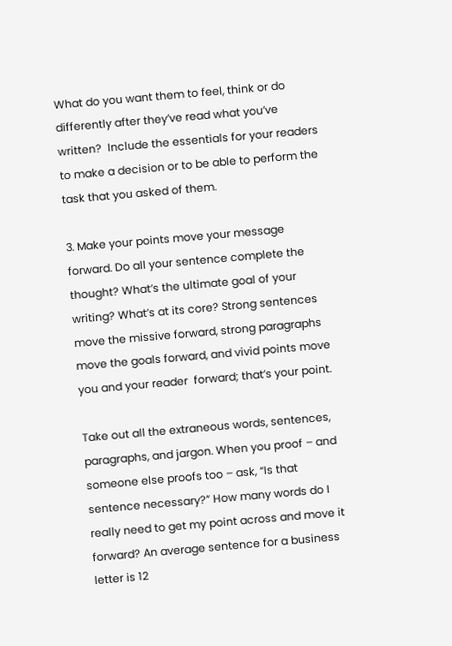What do you want them to feel, think or do differently after they’ve read what you’ve written?  Include the essentials for your readers to make a decision or to be able to perform the task that you asked of them.

3. Make your points move your message forward. Do all your sentence complete the thought? What’s the ultimate goal of your writing? What’s at its core? Strong sentences move the missive forward, strong paragraphs move the goals forward, and vivid points move you and your reader  forward; that’s your point.

Take out all the extraneous words, sentences, paragraphs, and jargon. When you proof – and someone else proofs too – ask, “Is that sentence necessary?” How many words do I really need to get my point across and move it forward? An average sentence for a business letter is 12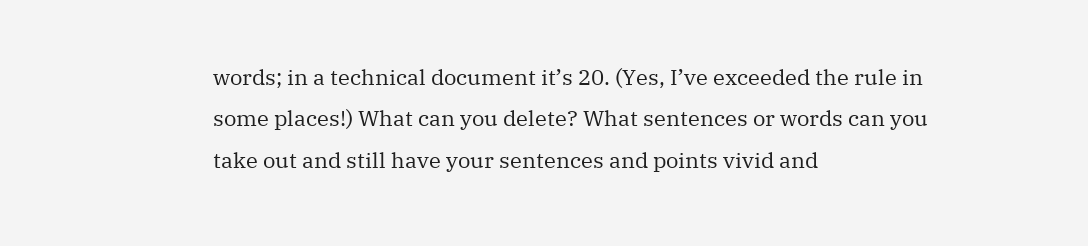words; in a technical document it’s 20. (Yes, I’ve exceeded the rule in some places!) What can you delete? What sentences or words can you take out and still have your sentences and points vivid and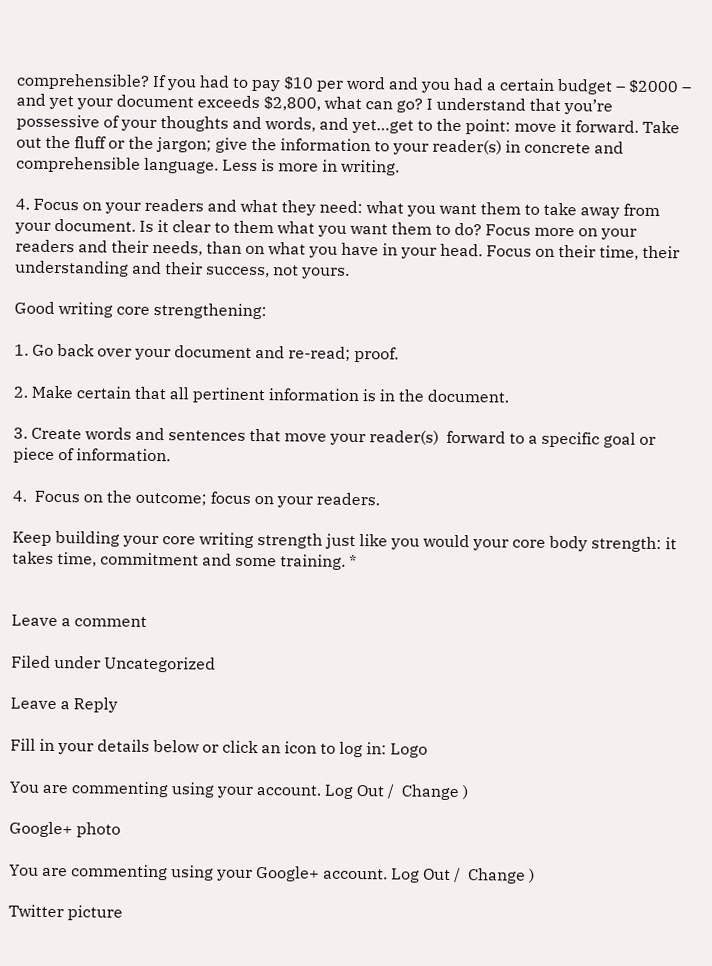comprehensible? If you had to pay $10 per word and you had a certain budget – $2000 – and yet your document exceeds $2,800, what can go? I understand that you’re possessive of your thoughts and words, and yet…get to the point: move it forward. Take out the fluff or the jargon; give the information to your reader(s) in concrete and comprehensible language. Less is more in writing.

4. Focus on your readers and what they need: what you want them to take away from your document. Is it clear to them what you want them to do? Focus more on your readers and their needs, than on what you have in your head. Focus on their time, their understanding and their success, not yours.

Good writing core strengthening:

1. Go back over your document and re-read; proof.

2. Make certain that all pertinent information is in the document.

3. Create words and sentences that move your reader(s)  forward to a specific goal or piece of information.

4.  Focus on the outcome; focus on your readers.

Keep building your core writing strength just like you would your core body strength: it takes time, commitment and some training. *


Leave a comment

Filed under Uncategorized

Leave a Reply

Fill in your details below or click an icon to log in: Logo

You are commenting using your account. Log Out /  Change )

Google+ photo

You are commenting using your Google+ account. Log Out /  Change )

Twitter picture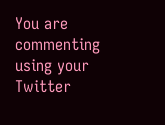You are commenting using your Twitter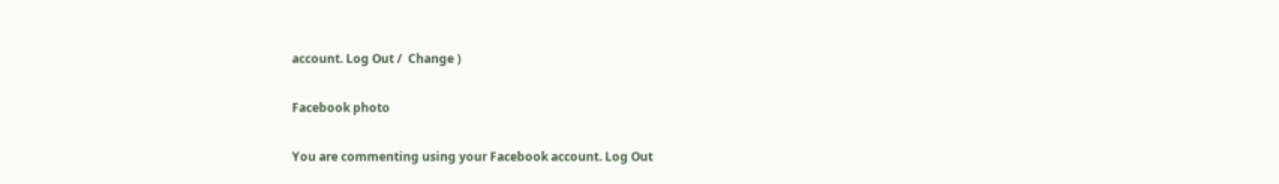account. Log Out /  Change )

Facebook photo

You are commenting using your Facebook account. Log Out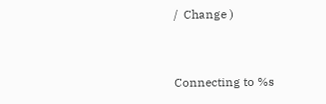/  Change )


Connecting to %s